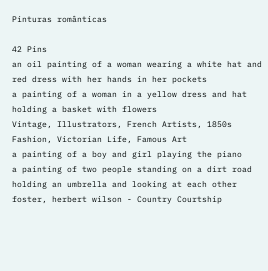Pinturas românticas

42 Pins
an oil painting of a woman wearing a white hat and red dress with her hands in her pockets
a painting of a woman in a yellow dress and hat holding a basket with flowers
Vintage, Illustrators, French Artists, 1850s Fashion, Victorian Life, Famous Art
a painting of a boy and girl playing the piano
a painting of two people standing on a dirt road holding an umbrella and looking at each other
foster, herbert wilson - Country Courtship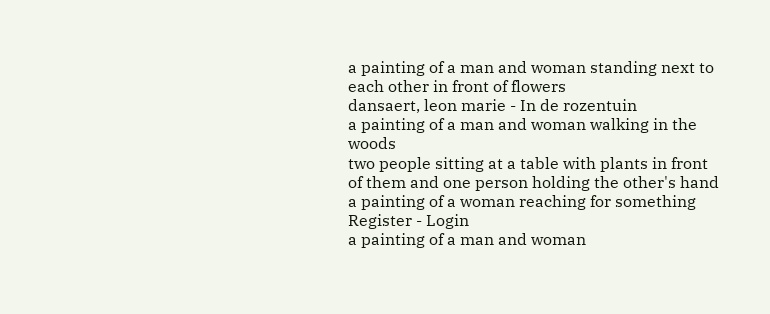a painting of a man and woman standing next to each other in front of flowers
dansaert, leon marie - In de rozentuin
a painting of a man and woman walking in the woods
two people sitting at a table with plants in front of them and one person holding the other's hand
a painting of a woman reaching for something
Register - Login
a painting of a man and woman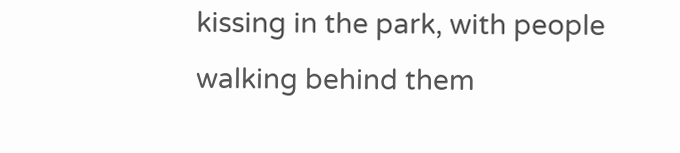kissing in the park, with people walking behind them